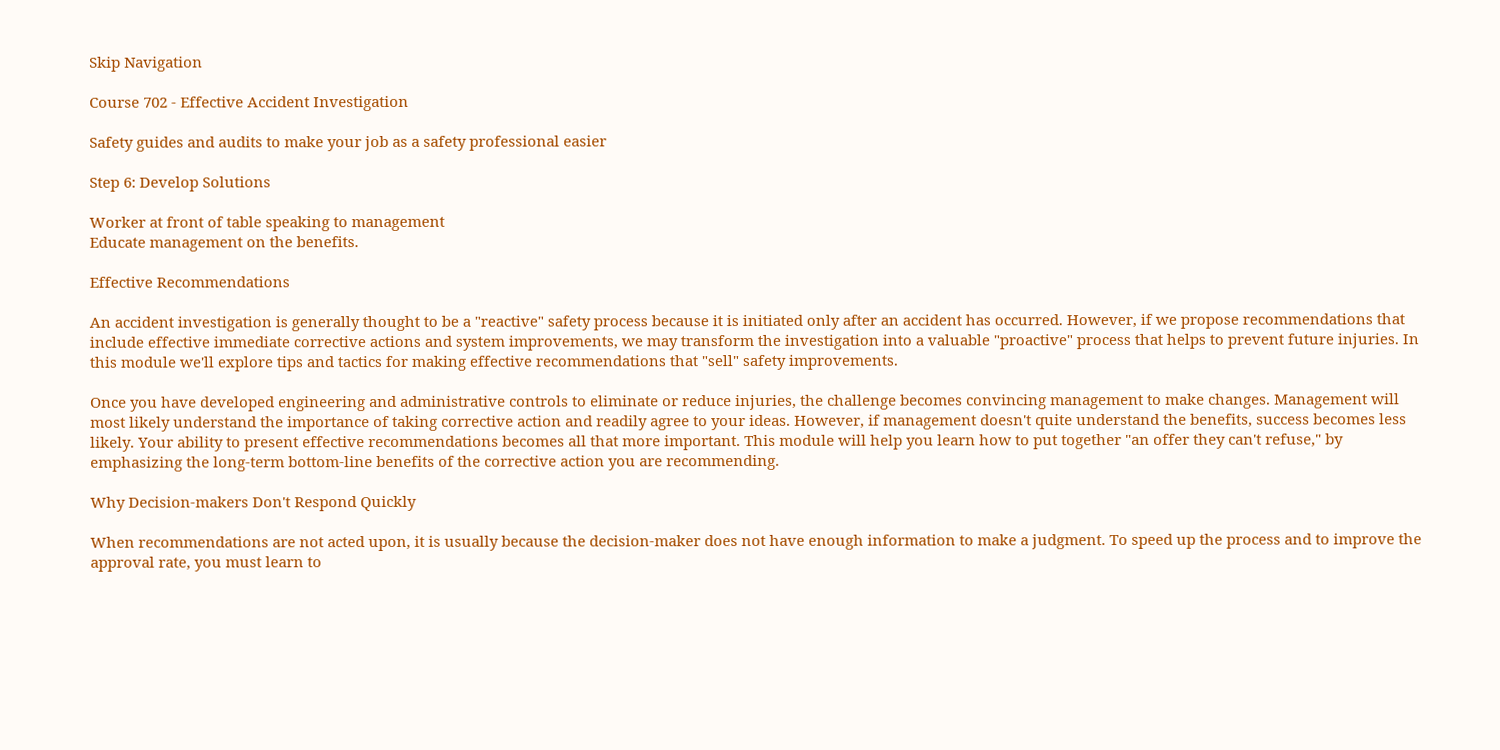Skip Navigation

Course 702 - Effective Accident Investigation

Safety guides and audits to make your job as a safety professional easier

Step 6: Develop Solutions

Worker at front of table speaking to management
Educate management on the benefits.

Effective Recommendations

An accident investigation is generally thought to be a "reactive" safety process because it is initiated only after an accident has occurred. However, if we propose recommendations that include effective immediate corrective actions and system improvements, we may transform the investigation into a valuable "proactive" process that helps to prevent future injuries. In this module we'll explore tips and tactics for making effective recommendations that "sell" safety improvements.

Once you have developed engineering and administrative controls to eliminate or reduce injuries, the challenge becomes convincing management to make changes. Management will most likely understand the importance of taking corrective action and readily agree to your ideas. However, if management doesn't quite understand the benefits, success becomes less likely. Your ability to present effective recommendations becomes all that more important. This module will help you learn how to put together "an offer they can't refuse," by emphasizing the long-term bottom-line benefits of the corrective action you are recommending.

Why Decision-makers Don't Respond Quickly

When recommendations are not acted upon, it is usually because the decision-maker does not have enough information to make a judgment. To speed up the process and to improve the approval rate, you must learn to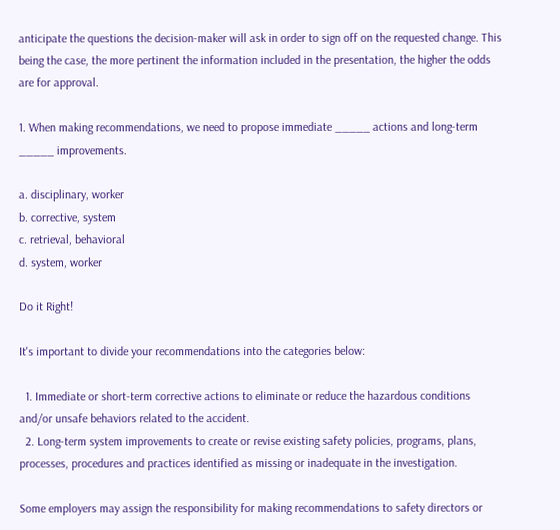anticipate the questions the decision-maker will ask in order to sign off on the requested change. This being the case, the more pertinent the information included in the presentation, the higher the odds are for approval.

1. When making recommendations, we need to propose immediate _____ actions and long-term _____ improvements.

a. disciplinary, worker
b. corrective, system
c. retrieval, behavioral
d. system, worker

Do it Right!

It's important to divide your recommendations into the categories below:

  1. Immediate or short-term corrective actions to eliminate or reduce the hazardous conditions and/or unsafe behaviors related to the accident.
  2. Long-term system improvements to create or revise existing safety policies, programs, plans, processes, procedures and practices identified as missing or inadequate in the investigation.

Some employers may assign the responsibility for making recommendations to safety directors or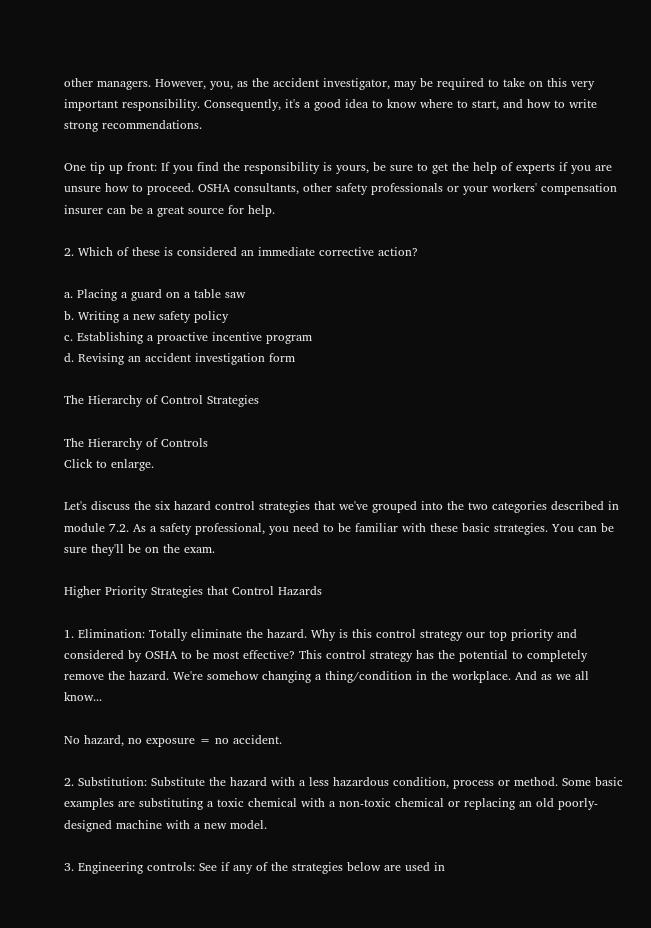other managers. However, you, as the accident investigator, may be required to take on this very important responsibility. Consequently, it's a good idea to know where to start, and how to write strong recommendations.

One tip up front: If you find the responsibility is yours, be sure to get the help of experts if you are unsure how to proceed. OSHA consultants, other safety professionals or your workers' compensation insurer can be a great source for help.

2. Which of these is considered an immediate corrective action?

a. Placing a guard on a table saw
b. Writing a new safety policy
c. Establishing a proactive incentive program
d. Revising an accident investigation form

The Hierarchy of Control Strategies

The Hierarchy of Controls
Click to enlarge.

Let's discuss the six hazard control strategies that we've grouped into the two categories described in module 7.2. As a safety professional, you need to be familiar with these basic strategies. You can be sure they'll be on the exam.

Higher Priority Strategies that Control Hazards

1. Elimination: Totally eliminate the hazard. Why is this control strategy our top priority and considered by OSHA to be most effective? This control strategy has the potential to completely remove the hazard. We're somehow changing a thing/condition in the workplace. And as we all know...

No hazard, no exposure = no accident.

2. Substitution: Substitute the hazard with a less hazardous condition, process or method. Some basic examples are substituting a toxic chemical with a non-toxic chemical or replacing an old poorly-designed machine with a new model.

3. Engineering controls: See if any of the strategies below are used in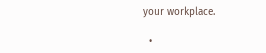your workplace.

  •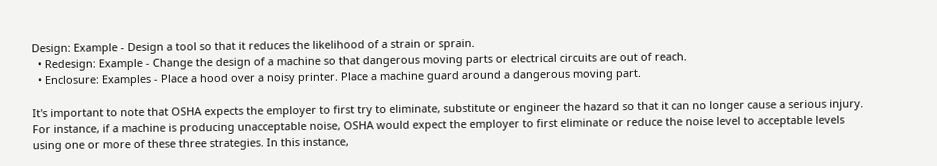Design: Example - Design a tool so that it reduces the likelihood of a strain or sprain.
  • Redesign: Example - Change the design of a machine so that dangerous moving parts or electrical circuits are out of reach.
  • Enclosure: Examples - Place a hood over a noisy printer. Place a machine guard around a dangerous moving part.

It's important to note that OSHA expects the employer to first try to eliminate, substitute or engineer the hazard so that it can no longer cause a serious injury. For instance, if a machine is producing unacceptable noise, OSHA would expect the employer to first eliminate or reduce the noise level to acceptable levels using one or more of these three strategies. In this instance,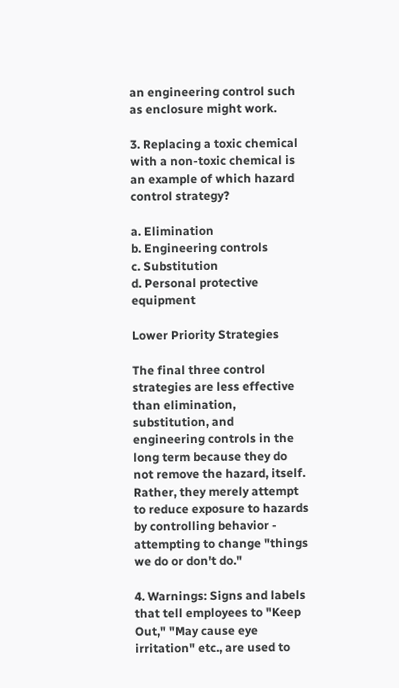an engineering control such as enclosure might work.

3. Replacing a toxic chemical with a non-toxic chemical is an example of which hazard control strategy?

a. Elimination
b. Engineering controls
c. Substitution
d. Personal protective equipment

Lower Priority Strategies

The final three control strategies are less effective than elimination, substitution, and engineering controls in the long term because they do not remove the hazard, itself. Rather, they merely attempt to reduce exposure to hazards by controlling behavior - attempting to change "things we do or don't do."

4. Warnings: Signs and labels that tell employees to "Keep Out," "May cause eye irritation" etc., are used to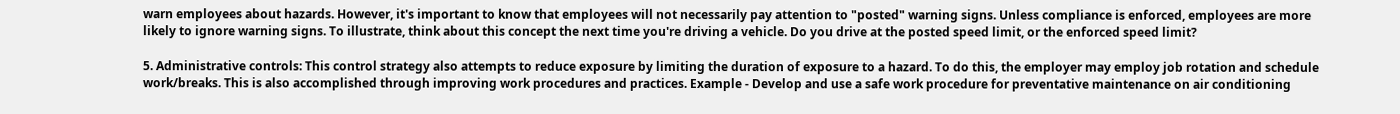warn employees about hazards. However, it's important to know that employees will not necessarily pay attention to "posted" warning signs. Unless compliance is enforced, employees are more likely to ignore warning signs. To illustrate, think about this concept the next time you're driving a vehicle. Do you drive at the posted speed limit, or the enforced speed limit?

5. Administrative controls: This control strategy also attempts to reduce exposure by limiting the duration of exposure to a hazard. To do this, the employer may employ job rotation and schedule work/breaks. This is also accomplished through improving work procedures and practices. Example - Develop and use a safe work procedure for preventative maintenance on air conditioning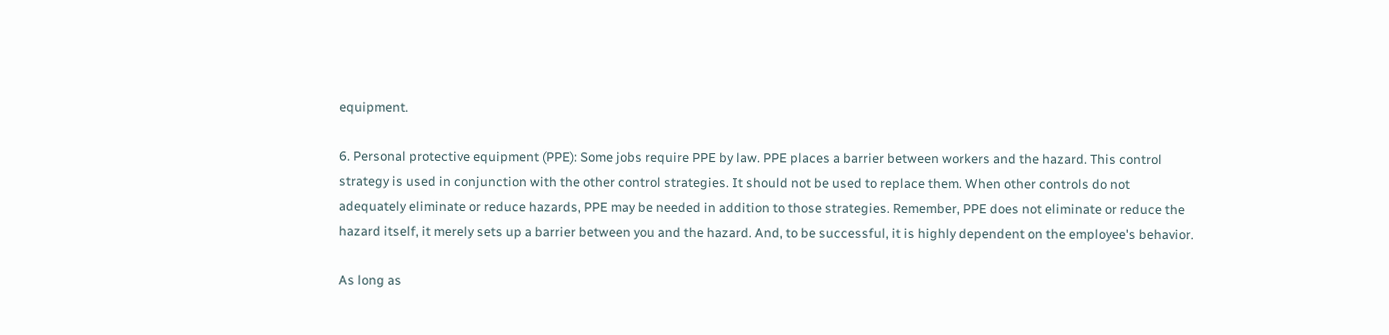equipment.

6. Personal protective equipment (PPE): Some jobs require PPE by law. PPE places a barrier between workers and the hazard. This control strategy is used in conjunction with the other control strategies. It should not be used to replace them. When other controls do not adequately eliminate or reduce hazards, PPE may be needed in addition to those strategies. Remember, PPE does not eliminate or reduce the hazard itself, it merely sets up a barrier between you and the hazard. And, to be successful, it is highly dependent on the employee's behavior.

As long as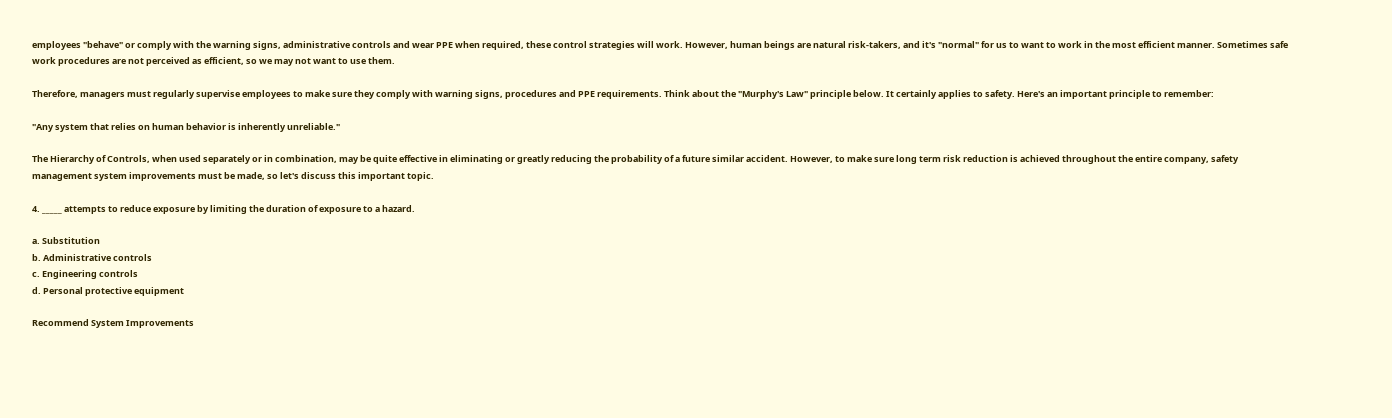employees "behave" or comply with the warning signs, administrative controls and wear PPE when required, these control strategies will work. However, human beings are natural risk-takers, and it's "normal" for us to want to work in the most efficient manner. Sometimes safe work procedures are not perceived as efficient, so we may not want to use them.

Therefore, managers must regularly supervise employees to make sure they comply with warning signs, procedures and PPE requirements. Think about the "Murphy's Law" principle below. It certainly applies to safety. Here's an important principle to remember:

"Any system that relies on human behavior is inherently unreliable."

The Hierarchy of Controls, when used separately or in combination, may be quite effective in eliminating or greatly reducing the probability of a future similar accident. However, to make sure long term risk reduction is achieved throughout the entire company, safety management system improvements must be made, so let's discuss this important topic.

4. _____ attempts to reduce exposure by limiting the duration of exposure to a hazard.

a. Substitution
b. Administrative controls
c. Engineering controls
d. Personal protective equipment

Recommend System Improvements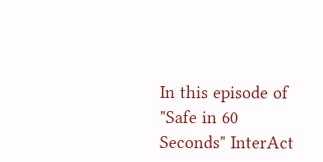In this episode of "Safe in 60 Seconds" InterAct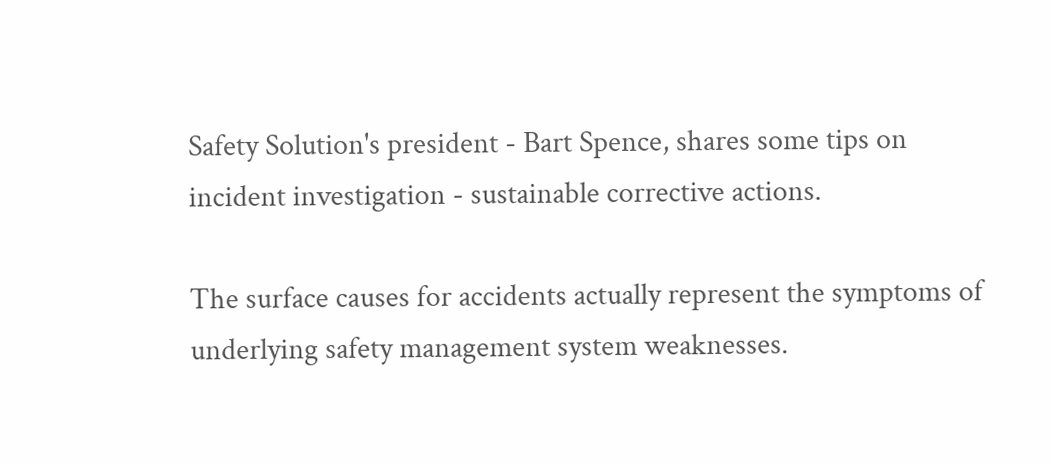Safety Solution's president - Bart Spence, shares some tips on incident investigation - sustainable corrective actions.

The surface causes for accidents actually represent the symptoms of underlying safety management system weaknesses.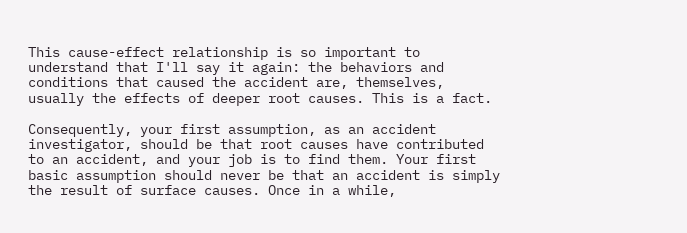This cause-effect relationship is so important to understand that I'll say it again: the behaviors and conditions that caused the accident are, themselves, usually the effects of deeper root causes. This is a fact.

Consequently, your first assumption, as an accident investigator, should be that root causes have contributed to an accident, and your job is to find them. Your first basic assumption should never be that an accident is simply the result of surface causes. Once in a while,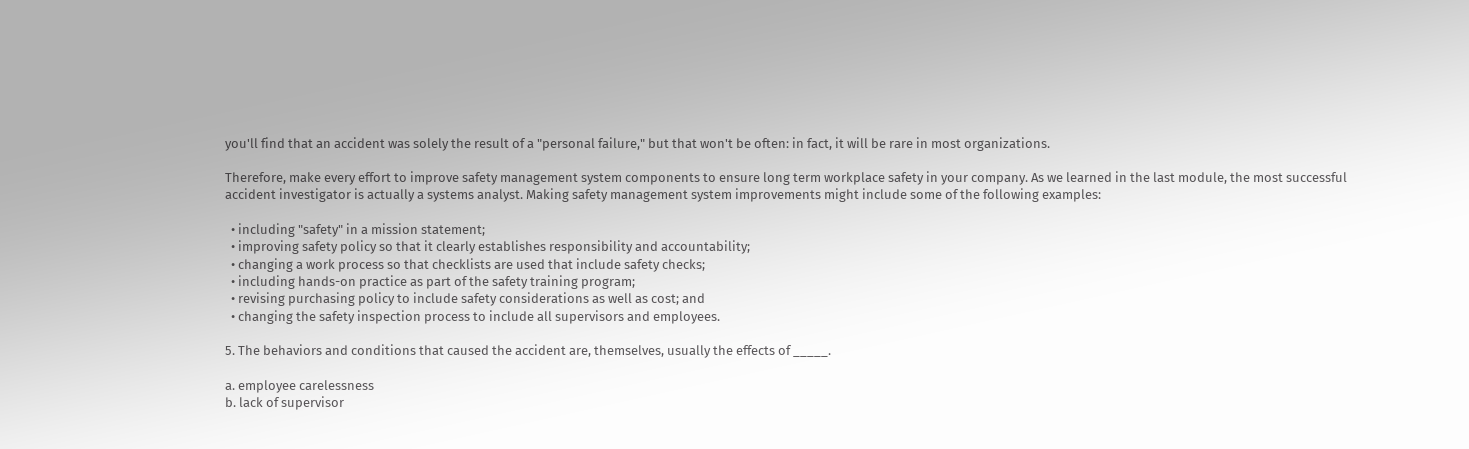you'll find that an accident was solely the result of a "personal failure," but that won't be often: in fact, it will be rare in most organizations.

Therefore, make every effort to improve safety management system components to ensure long term workplace safety in your company. As we learned in the last module, the most successful accident investigator is actually a systems analyst. Making safety management system improvements might include some of the following examples:

  • including "safety" in a mission statement;
  • improving safety policy so that it clearly establishes responsibility and accountability;
  • changing a work process so that checklists are used that include safety checks;
  • including hands-on practice as part of the safety training program;
  • revising purchasing policy to include safety considerations as well as cost; and
  • changing the safety inspection process to include all supervisors and employees.

5. The behaviors and conditions that caused the accident are, themselves, usually the effects of _____.

a. employee carelessness
b. lack of supervisor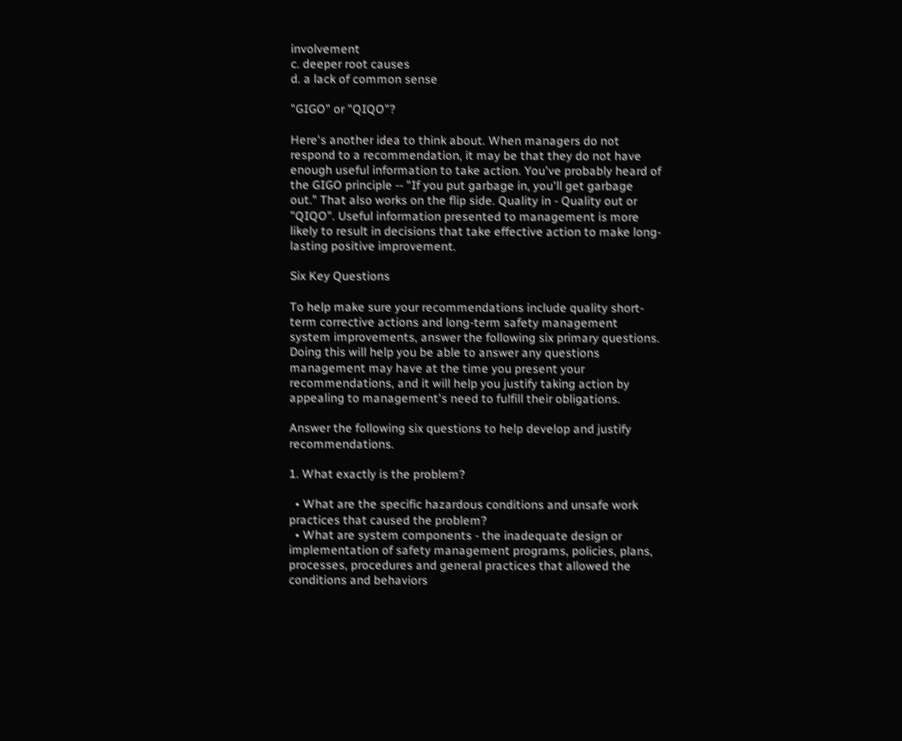involvement
c. deeper root causes
d. a lack of common sense

"GIGO" or "QIQO"?

Here's another idea to think about. When managers do not respond to a recommendation, it may be that they do not have enough useful information to take action. You've probably heard of the GIGO principle -- "If you put garbage in, you'll get garbage out." That also works on the flip side. Quality in - Quality out or "QIQO". Useful information presented to management is more likely to result in decisions that take effective action to make long-lasting positive improvement.

Six Key Questions

To help make sure your recommendations include quality short-term corrective actions and long-term safety management system improvements, answer the following six primary questions. Doing this will help you be able to answer any questions management may have at the time you present your recommendations, and it will help you justify taking action by appealing to management's need to fulfill their obligations.

Answer the following six questions to help develop and justify recommendations.

1. What exactly is the problem?

  • What are the specific hazardous conditions and unsafe work practices that caused the problem?
  • What are system components - the inadequate design or implementation of safety management programs, policies, plans, processes, procedures and general practices that allowed the conditions and behaviors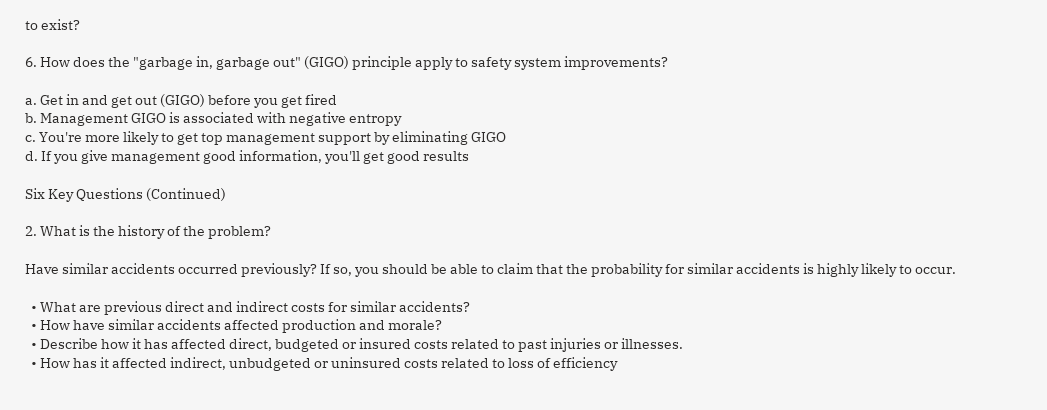to exist?

6. How does the "garbage in, garbage out" (GIGO) principle apply to safety system improvements?

a. Get in and get out (GIGO) before you get fired
b. Management GIGO is associated with negative entropy
c. You're more likely to get top management support by eliminating GIGO
d. If you give management good information, you'll get good results

Six Key Questions (Continued)

2. What is the history of the problem?

Have similar accidents occurred previously? If so, you should be able to claim that the probability for similar accidents is highly likely to occur.

  • What are previous direct and indirect costs for similar accidents?
  • How have similar accidents affected production and morale?
  • Describe how it has affected direct, budgeted or insured costs related to past injuries or illnesses.
  • How has it affected indirect, unbudgeted or uninsured costs related to loss of efficiency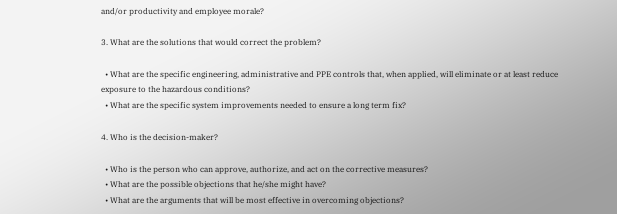and/or productivity and employee morale?

3. What are the solutions that would correct the problem?

  • What are the specific engineering, administrative and PPE controls that, when applied, will eliminate or at least reduce exposure to the hazardous conditions?
  • What are the specific system improvements needed to ensure a long term fix?

4. Who is the decision-maker?

  • Who is the person who can approve, authorize, and act on the corrective measures?
  • What are the possible objections that he/she might have?
  • What are the arguments that will be most effective in overcoming objections?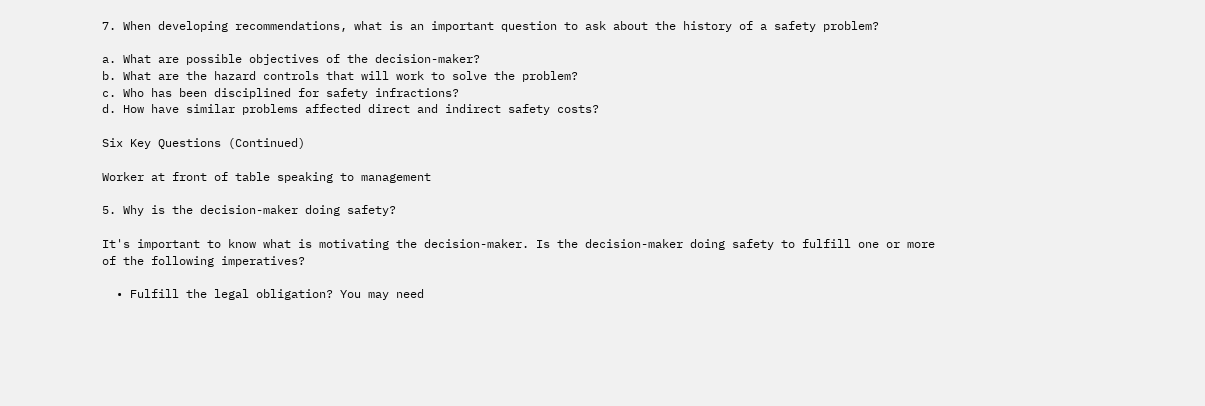7. When developing recommendations, what is an important question to ask about the history of a safety problem?

a. What are possible objectives of the decision-maker?
b. What are the hazard controls that will work to solve the problem?
c. Who has been disciplined for safety infractions?
d. How have similar problems affected direct and indirect safety costs?

Six Key Questions (Continued)

Worker at front of table speaking to management

5. Why is the decision-maker doing safety?

It's important to know what is motivating the decision-maker. Is the decision-maker doing safety to fulfill one or more of the following imperatives?

  • Fulfill the legal obligation? You may need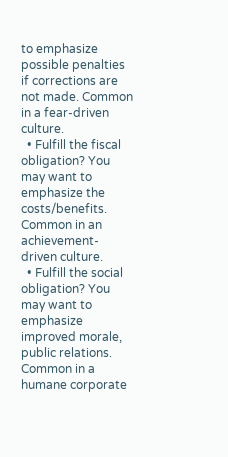to emphasize possible penalties if corrections are not made. Common in a fear-driven culture.
  • Fulfill the fiscal obligation? You may want to emphasize the costs/benefits. Common in an achievement-driven culture.
  • Fulfill the social obligation? You may want to emphasize improved morale, public relations. Common in a humane corporate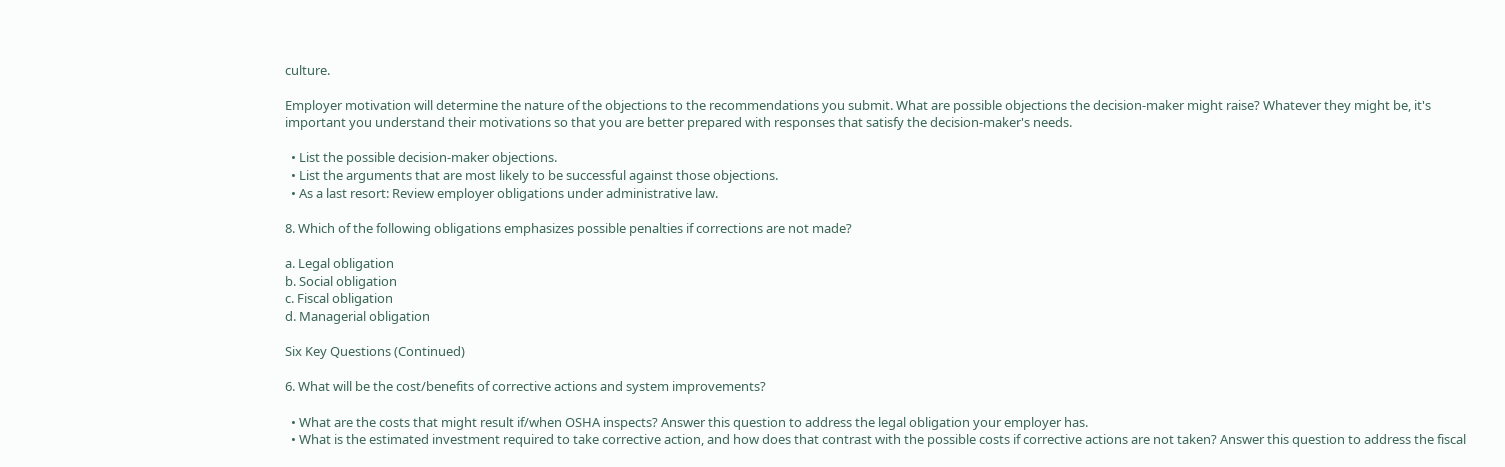culture.

Employer motivation will determine the nature of the objections to the recommendations you submit. What are possible objections the decision-maker might raise? Whatever they might be, it's important you understand their motivations so that you are better prepared with responses that satisfy the decision-maker's needs.

  • List the possible decision-maker objections.
  • List the arguments that are most likely to be successful against those objections.
  • As a last resort: Review employer obligations under administrative law.

8. Which of the following obligations emphasizes possible penalties if corrections are not made?

a. Legal obligation
b. Social obligation
c. Fiscal obligation
d. Managerial obligation

Six Key Questions (Continued)

6. What will be the cost/benefits of corrective actions and system improvements?

  • What are the costs that might result if/when OSHA inspects? Answer this question to address the legal obligation your employer has.
  • What is the estimated investment required to take corrective action, and how does that contrast with the possible costs if corrective actions are not taken? Answer this question to address the fiscal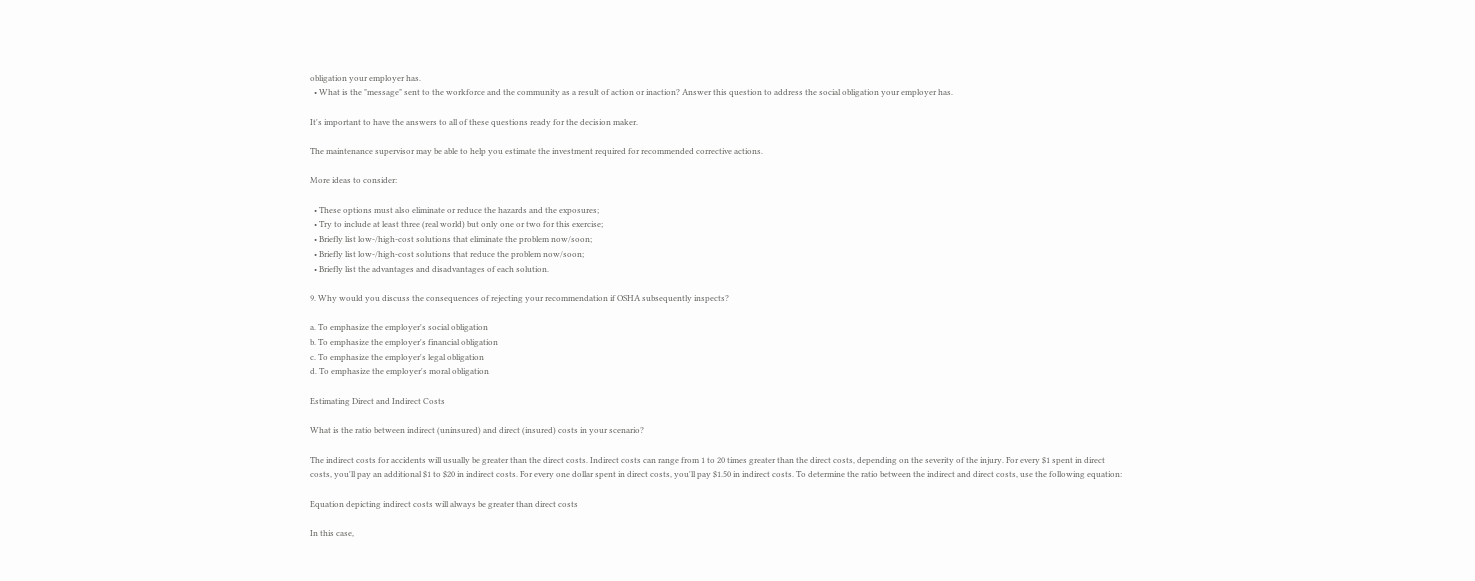obligation your employer has.
  • What is the "message" sent to the workforce and the community as a result of action or inaction? Answer this question to address the social obligation your employer has.

It's important to have the answers to all of these questions ready for the decision maker.

The maintenance supervisor may be able to help you estimate the investment required for recommended corrective actions.

More ideas to consider:

  • These options must also eliminate or reduce the hazards and the exposures;
  • Try to include at least three (real world) but only one or two for this exercise;
  • Briefly list low-/high-cost solutions that eliminate the problem now/soon;
  • Briefly list low-/high-cost solutions that reduce the problem now/soon;
  • Briefly list the advantages and disadvantages of each solution.

9. Why would you discuss the consequences of rejecting your recommendation if OSHA subsequently inspects?

a. To emphasize the employer's social obligation
b. To emphasize the employer's financial obligation
c. To emphasize the employer's legal obligation
d. To emphasize the employer's moral obligation

Estimating Direct and Indirect Costs

What is the ratio between indirect (uninsured) and direct (insured) costs in your scenario?

The indirect costs for accidents will usually be greater than the direct costs. Indirect costs can range from 1 to 20 times greater than the direct costs, depending on the severity of the injury. For every $1 spent in direct costs, you'll pay an additional $1 to $20 in indirect costs. For every one dollar spent in direct costs, you'll pay $1.50 in indirect costs. To determine the ratio between the indirect and direct costs, use the following equation:

Equation depicting indirect costs will always be greater than direct costs

In this case,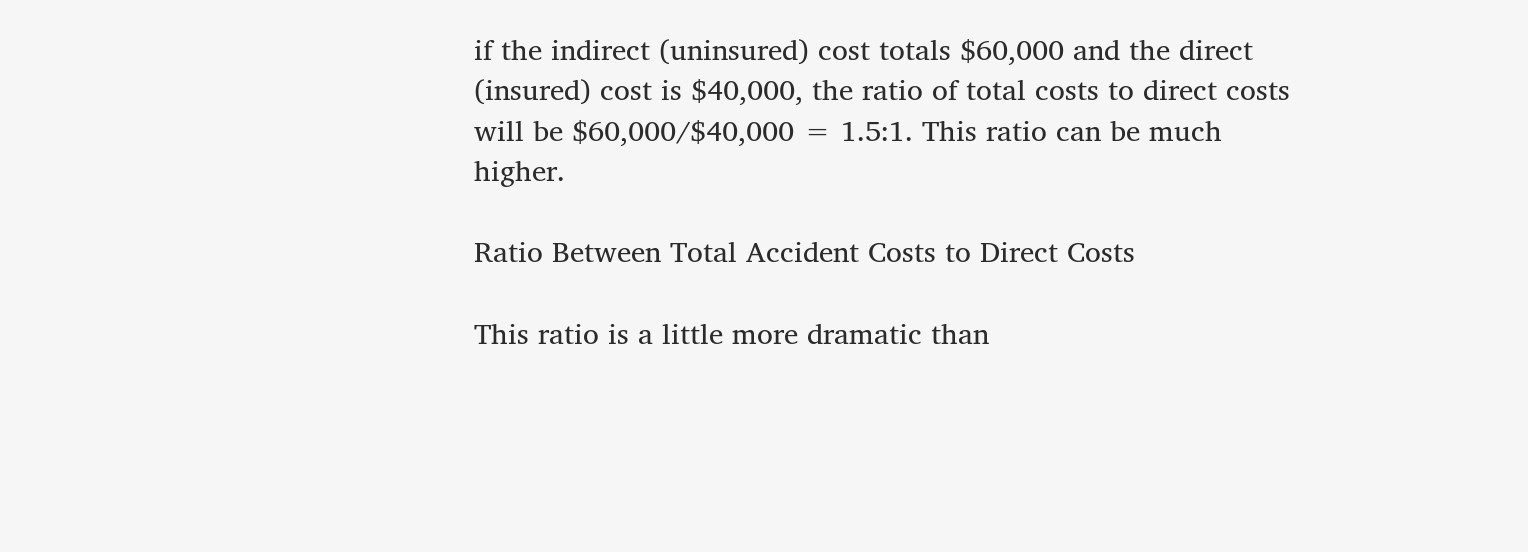if the indirect (uninsured) cost totals $60,000 and the direct (insured) cost is $40,000, the ratio of total costs to direct costs will be $60,000/$40,000 = 1.5:1. This ratio can be much higher.

Ratio Between Total Accident Costs to Direct Costs

This ratio is a little more dramatic than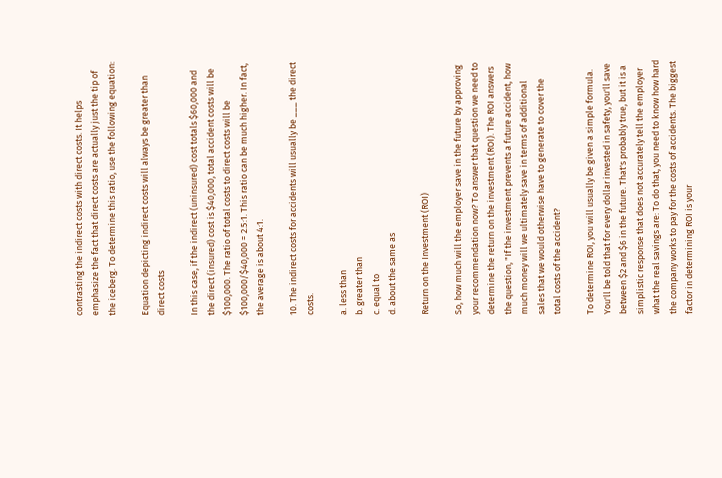contrasting the indirect costs with direct costs. It helps emphasize the fact that direct costs are actually just the tip of the iceberg. To determine this ratio, use the following equation:

Equation depicting indirect costs will always be greater than direct costs

In this case, if the indirect (uninsured) cost totals $60,000 and the direct (insured) cost is $40,000, total accident costs will be $100,000. The ratio of total costs to direct costs will be $100,000/$40,000 = 2.5:1. This ratio can be much higher. In fact, the average is about 4:1.

10. The indirect costs for accidents will usually be ___ the direct costs.

a. less than
b. greater than
c. equal to
d. about the same as

Return on the Investment (ROI)

So, how much will the employer save in the future by approving your recommendation now? To answer that question we need to determine the return on the investment (ROI). The ROI answers the question, "If the investment prevents a future accident, how much money will we ultimately save in terms of additional sales that we would otherwise have to generate to cover the total costs of the accident?

To determine ROI, you will usually be given a simple formula. You'll be told that for every dollar invested in safety, you'll save between $2 and $6 in the future. That's probably true, but it is a simplistic response that does not accurately tell the employer what the real savings are: To do that, you need to know how hard the company works to pay for the costs of accidents. The biggest factor in determining ROI is your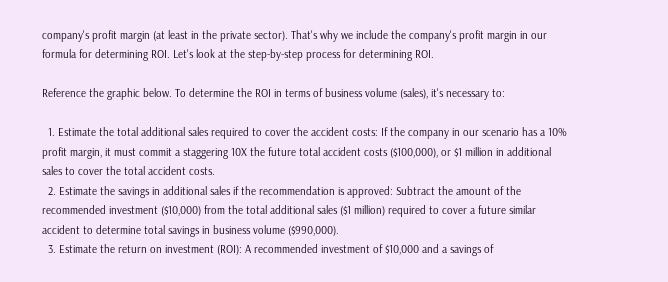company's profit margin (at least in the private sector). That's why we include the company's profit margin in our formula for determining ROI. Let's look at the step-by-step process for determining ROI.

Reference the graphic below. To determine the ROI in terms of business volume (sales), it's necessary to:

  1. Estimate the total additional sales required to cover the accident costs: If the company in our scenario has a 10% profit margin, it must commit a staggering 10X the future total accident costs ($100,000), or $1 million in additional sales to cover the total accident costs.
  2. Estimate the savings in additional sales if the recommendation is approved: Subtract the amount of the recommended investment ($10,000) from the total additional sales ($1 million) required to cover a future similar accident to determine total savings in business volume ($990,000).
  3. Estimate the return on investment (ROI): A recommended investment of $10,000 and a savings of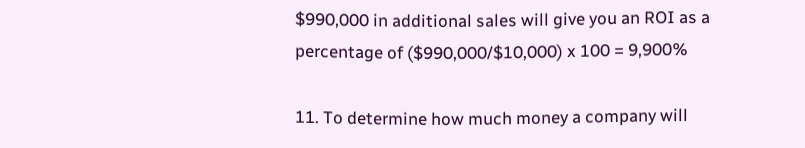$990,000 in additional sales will give you an ROI as a percentage of ($990,000/$10,000) x 100 = 9,900%

11. To determine how much money a company will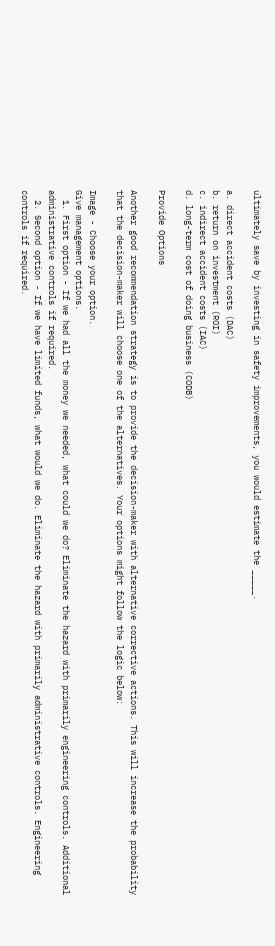ultimately save by investing in safety improvements, you would estimate the _____.

a. direct accident costs (DAC)
b. return on investment (ROI)
c. indirect accident costs (IAC)
d. long-term cost of doing business (CODB)

Provide Options

Another good recommendation strategy is to provide the decision-maker with alternative corrective actions. This will increase the probability that the decision-maker will choose one of the alternatives. Your options might follow the logic below:

Image - Choose your option.
Give management options.
  1. First option - If we had all the money we needed, what could we do? Eliminate the hazard with primarily engineering controls. Additional administrative controls if required.
  2. Second option - If we have limited funds, what would we do. Eliminate the hazard with primarily administrative controls. Engineering controls if required.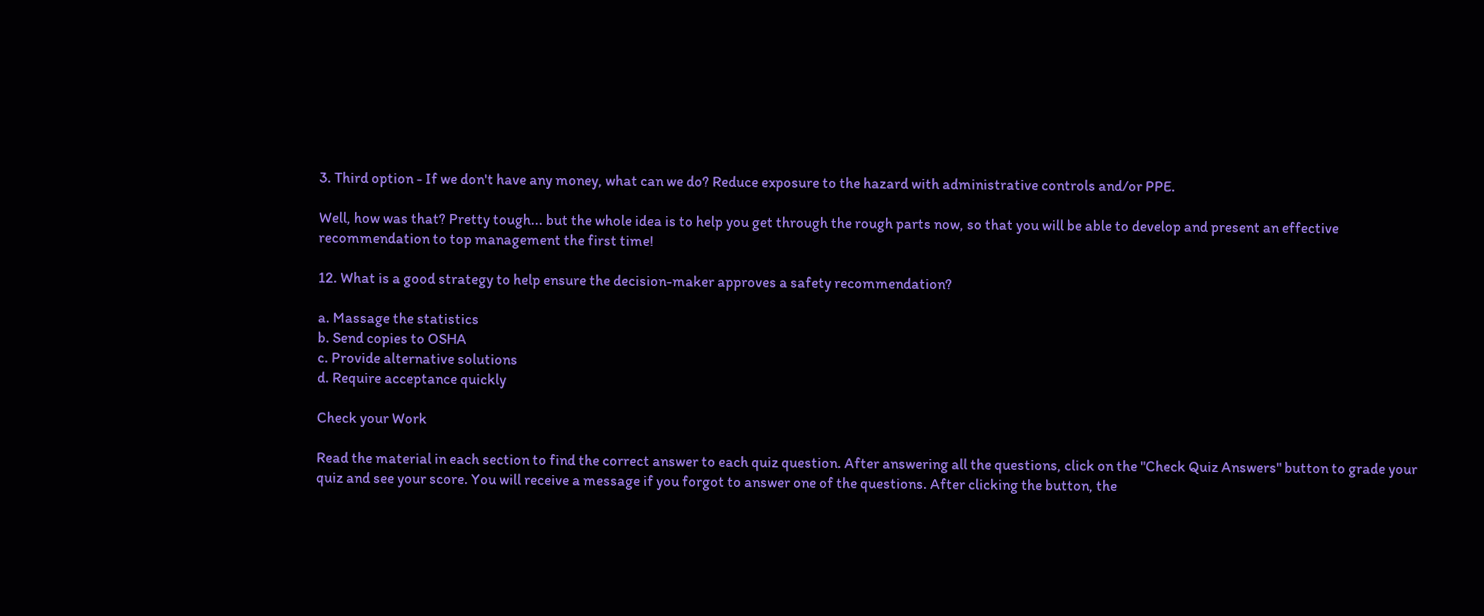3. Third option - If we don't have any money, what can we do? Reduce exposure to the hazard with administrative controls and/or PPE.

Well, how was that? Pretty tough... but the whole idea is to help you get through the rough parts now, so that you will be able to develop and present an effective recommendation to top management the first time!

12. What is a good strategy to help ensure the decision-maker approves a safety recommendation?

a. Massage the statistics
b. Send copies to OSHA
c. Provide alternative solutions
d. Require acceptance quickly

Check your Work

Read the material in each section to find the correct answer to each quiz question. After answering all the questions, click on the "Check Quiz Answers" button to grade your quiz and see your score. You will receive a message if you forgot to answer one of the questions. After clicking the button, the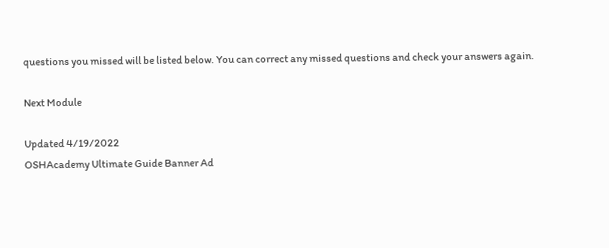questions you missed will be listed below. You can correct any missed questions and check your answers again.

Next Module

Updated 4/19/2022
OSHAcademy Ultimate Guide Banner Ad